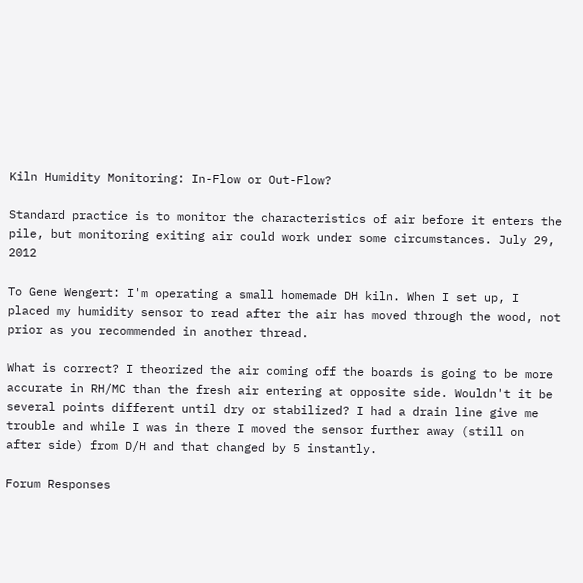Kiln Humidity Monitoring: In-Flow or Out-Flow?

Standard practice is to monitor the characteristics of air before it enters the pile, but monitoring exiting air could work under some circumstances. July 29, 2012

To Gene Wengert: I'm operating a small homemade DH kiln. When I set up, I placed my humidity sensor to read after the air has moved through the wood, not prior as you recommended in another thread.

What is correct? I theorized the air coming off the boards is going to be more accurate in RH/MC than the fresh air entering at opposite side. Wouldn't it be several points different until dry or stabilized? I had a drain line give me trouble and while I was in there I moved the sensor further away (still on after side) from D/H and that changed by 5 instantly.

Forum Responses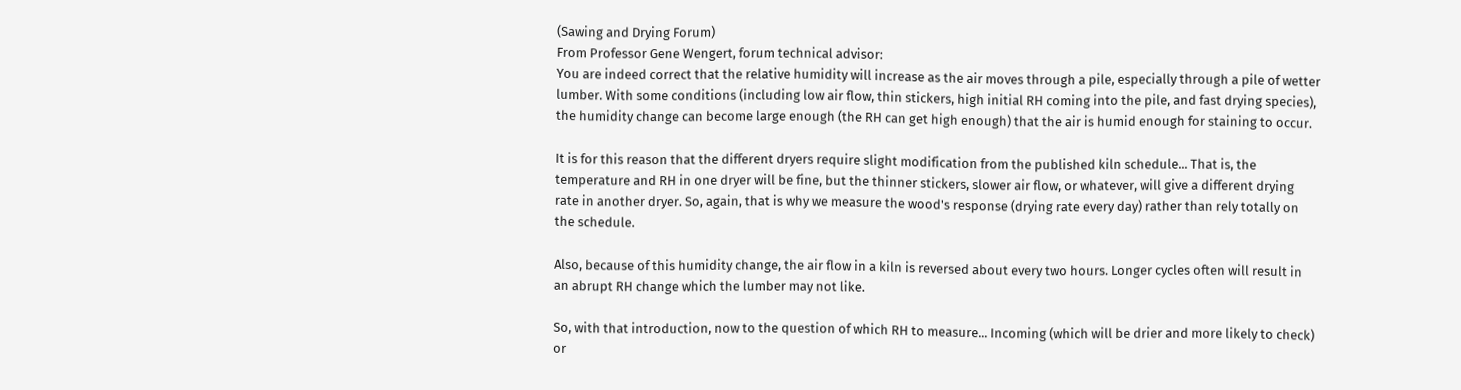(Sawing and Drying Forum)
From Professor Gene Wengert, forum technical advisor:
You are indeed correct that the relative humidity will increase as the air moves through a pile, especially through a pile of wetter lumber. With some conditions (including low air flow, thin stickers, high initial RH coming into the pile, and fast drying species), the humidity change can become large enough (the RH can get high enough) that the air is humid enough for staining to occur.

It is for this reason that the different dryers require slight modification from the published kiln schedule... That is, the temperature and RH in one dryer will be fine, but the thinner stickers, slower air flow, or whatever, will give a different drying rate in another dryer. So, again, that is why we measure the wood's response (drying rate every day) rather than rely totally on the schedule.

Also, because of this humidity change, the air flow in a kiln is reversed about every two hours. Longer cycles often will result in an abrupt RH change which the lumber may not like.

So, with that introduction, now to the question of which RH to measure... Incoming (which will be drier and more likely to check) or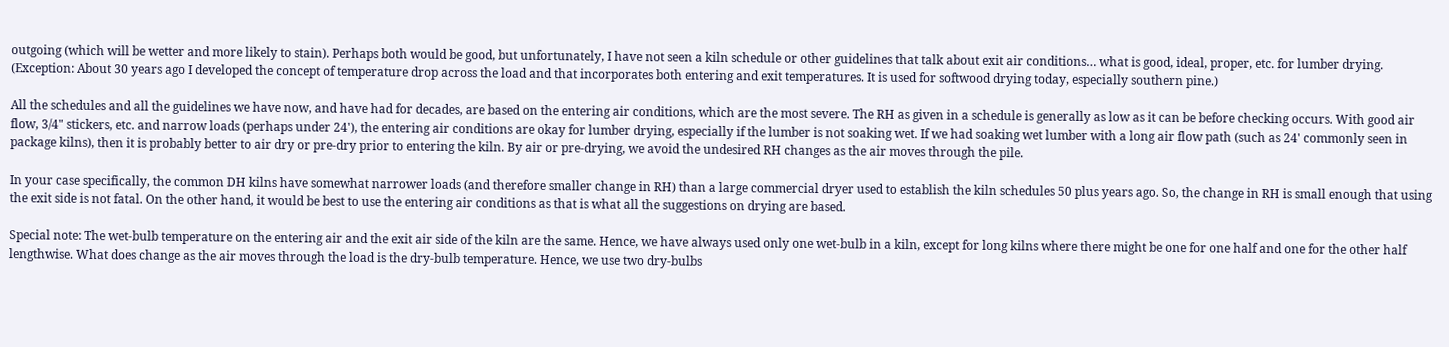outgoing (which will be wetter and more likely to stain). Perhaps both would be good, but unfortunately, I have not seen a kiln schedule or other guidelines that talk about exit air conditions… what is good, ideal, proper, etc. for lumber drying. (Exception: About 30 years ago I developed the concept of temperature drop across the load and that incorporates both entering and exit temperatures. It is used for softwood drying today, especially southern pine.)

All the schedules and all the guidelines we have now, and have had for decades, are based on the entering air conditions, which are the most severe. The RH as given in a schedule is generally as low as it can be before checking occurs. With good air flow, 3/4" stickers, etc. and narrow loads (perhaps under 24'), the entering air conditions are okay for lumber drying, especially if the lumber is not soaking wet. If we had soaking wet lumber with a long air flow path (such as 24' commonly seen in package kilns), then it is probably better to air dry or pre-dry prior to entering the kiln. By air or pre-drying, we avoid the undesired RH changes as the air moves through the pile.

In your case specifically, the common DH kilns have somewhat narrower loads (and therefore smaller change in RH) than a large commercial dryer used to establish the kiln schedules 50 plus years ago. So, the change in RH is small enough that using the exit side is not fatal. On the other hand, it would be best to use the entering air conditions as that is what all the suggestions on drying are based.

Special note: The wet-bulb temperature on the entering air and the exit air side of the kiln are the same. Hence, we have always used only one wet-bulb in a kiln, except for long kilns where there might be one for one half and one for the other half lengthwise. What does change as the air moves through the load is the dry-bulb temperature. Hence, we use two dry-bulbs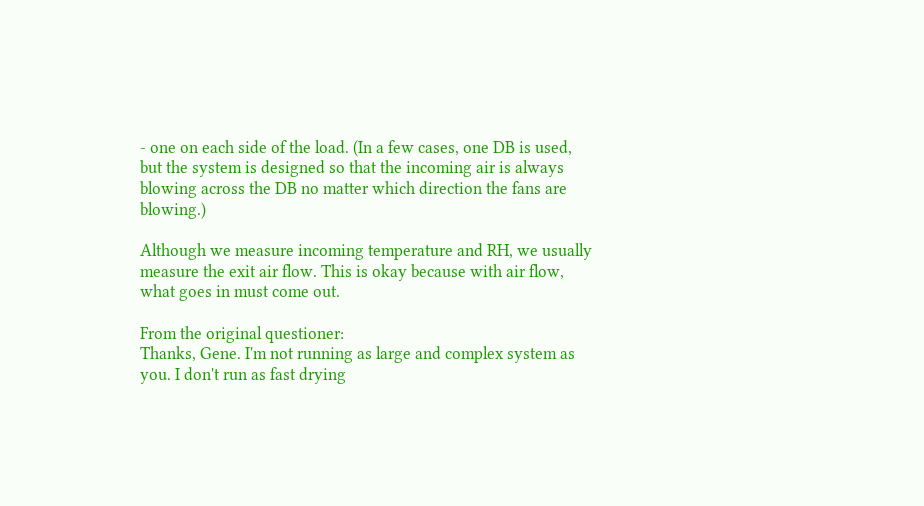- one on each side of the load. (In a few cases, one DB is used, but the system is designed so that the incoming air is always blowing across the DB no matter which direction the fans are blowing.)

Although we measure incoming temperature and RH, we usually measure the exit air flow. This is okay because with air flow, what goes in must come out.

From the original questioner:
Thanks, Gene. I'm not running as large and complex system as you. I don't run as fast drying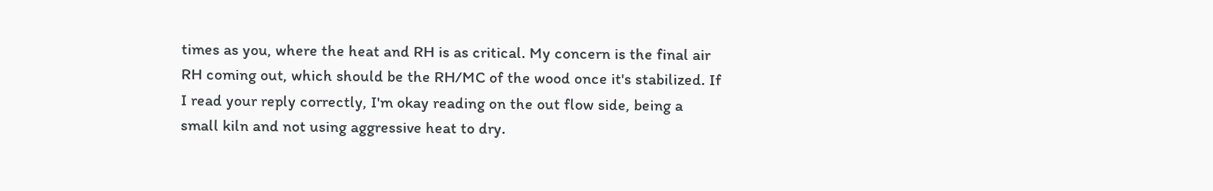times as you, where the heat and RH is as critical. My concern is the final air RH coming out, which should be the RH/MC of the wood once it's stabilized. If I read your reply correctly, I'm okay reading on the out flow side, being a small kiln and not using aggressive heat to dry.